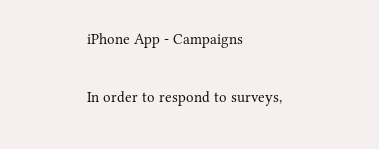iPhone App - Campaigns

In order to respond to surveys,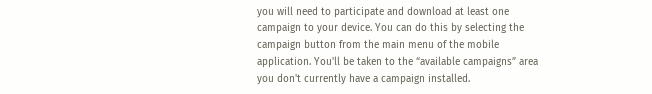you will need to participate and download at least one campaign to your device. You can do this by selecting the campaign button from the main menu of the mobile application. You'll be taken to the “available campaigns” area you don't currently have a campaign installed.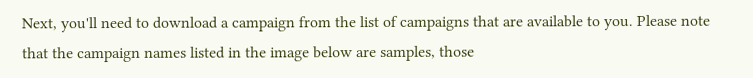Next, you'll need to download a campaign from the list of campaigns that are available to you. Please note that the campaign names listed in the image below are samples, those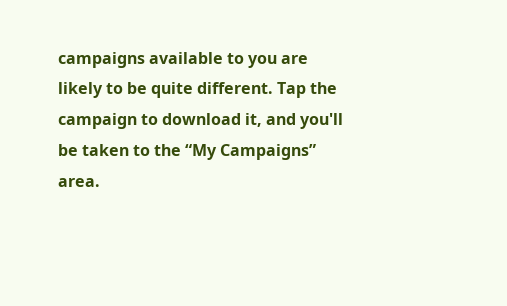campaigns available to you are likely to be quite different. Tap the campaign to download it, and you'll be taken to the “My Campaigns” area.